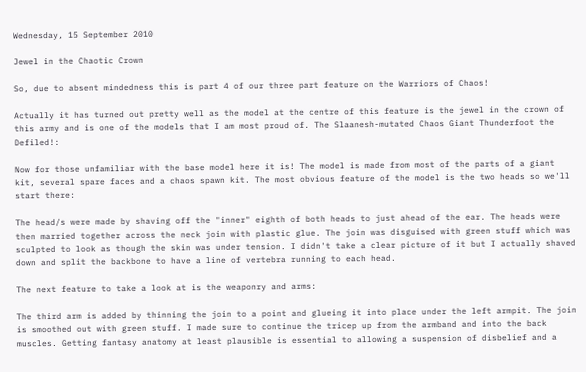Wednesday, 15 September 2010

Jewel in the Chaotic Crown

So, due to absent mindedness this is part 4 of our three part feature on the Warriors of Chaos!

Actually it has turned out pretty well as the model at the centre of this feature is the jewel in the crown of this army and is one of the models that I am most proud of. The Slaanesh-mutated Chaos Giant Thunderfoot the Defiled!:

Now for those unfamiliar with the base model here it is! The model is made from most of the parts of a giant kit, several spare faces and a chaos spawn kit. The most obvious feature of the model is the two heads so we'll start there:

The head/s were made by shaving off the "inner" eighth of both heads to just ahead of the ear. The heads were then married together across the neck join with plastic glue. The join was disguised with green stuff which was sculpted to look as though the skin was under tension. I didn't take a clear picture of it but I actually shaved down and split the backbone to have a line of vertebra running to each head.

The next feature to take a look at is the weaponry and arms:

The third arm is added by thinning the join to a point and glueing it into place under the left armpit. The join is smoothed out with green stuff. I made sure to continue the tricep up from the armband and into the back muscles. Getting fantasy anatomy at least plausible is essential to allowing a suspension of disbelief and a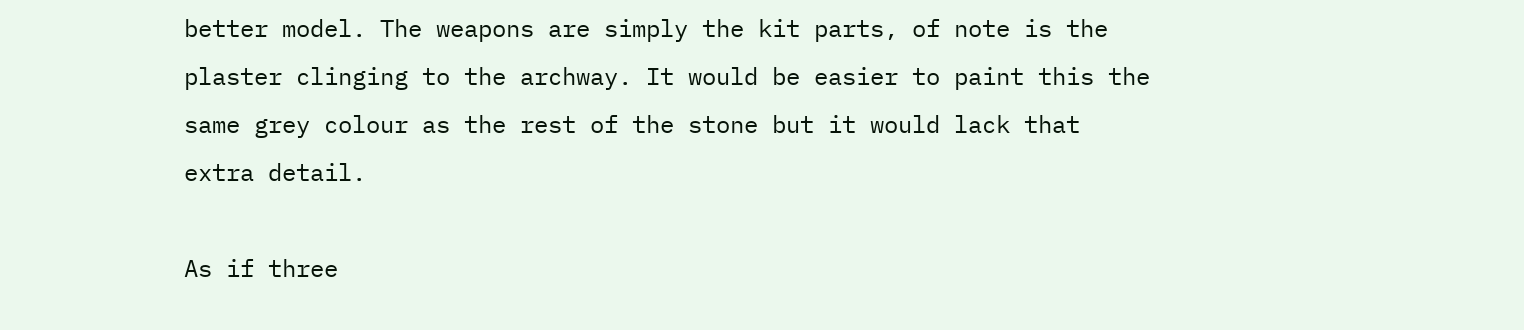better model. The weapons are simply the kit parts, of note is the plaster clinging to the archway. It would be easier to paint this the same grey colour as the rest of the stone but it would lack that extra detail.

As if three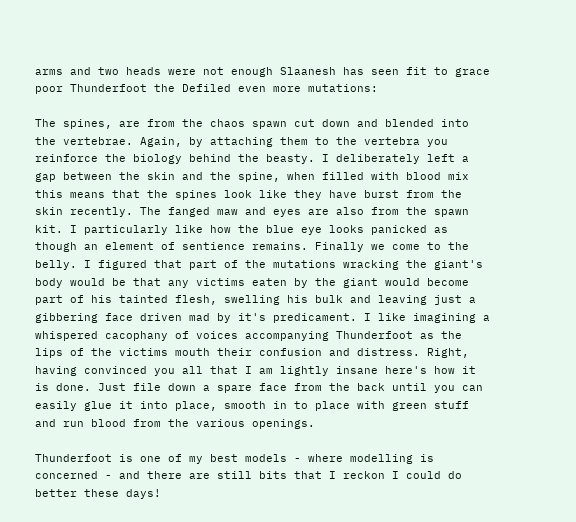arms and two heads were not enough Slaanesh has seen fit to grace poor Thunderfoot the Defiled even more mutations:

The spines, are from the chaos spawn cut down and blended into the vertebrae. Again, by attaching them to the vertebra you reinforce the biology behind the beasty. I deliberately left a gap between the skin and the spine, when filled with blood mix this means that the spines look like they have burst from the skin recently. The fanged maw and eyes are also from the spawn kit. I particularly like how the blue eye looks panicked as though an element of sentience remains. Finally we come to the belly. I figured that part of the mutations wracking the giant's body would be that any victims eaten by the giant would become part of his tainted flesh, swelling his bulk and leaving just a gibbering face driven mad by it's predicament. I like imagining a whispered cacophany of voices accompanying Thunderfoot as the lips of the victims mouth their confusion and distress. Right, having convinced you all that I am lightly insane here's how it is done. Just file down a spare face from the back until you can easily glue it into place, smooth in to place with green stuff and run blood from the various openings.

Thunderfoot is one of my best models - where modelling is concerned - and there are still bits that I reckon I could do better these days!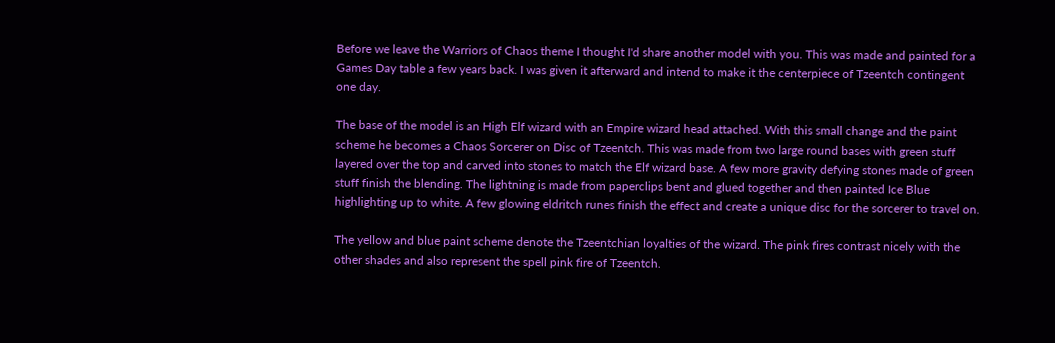Before we leave the Warriors of Chaos theme I thought I'd share another model with you. This was made and painted for a Games Day table a few years back. I was given it afterward and intend to make it the centerpiece of Tzeentch contingent one day.

The base of the model is an High Elf wizard with an Empire wizard head attached. With this small change and the paint scheme he becomes a Chaos Sorcerer on Disc of Tzeentch. This was made from two large round bases with green stuff layered over the top and carved into stones to match the Elf wizard base. A few more gravity defying stones made of green stuff finish the blending. The lightning is made from paperclips bent and glued together and then painted Ice Blue highlighting up to white. A few glowing eldritch runes finish the effect and create a unique disc for the sorcerer to travel on.

The yellow and blue paint scheme denote the Tzeentchian loyalties of the wizard. The pink fires contrast nicely with the other shades and also represent the spell pink fire of Tzeentch.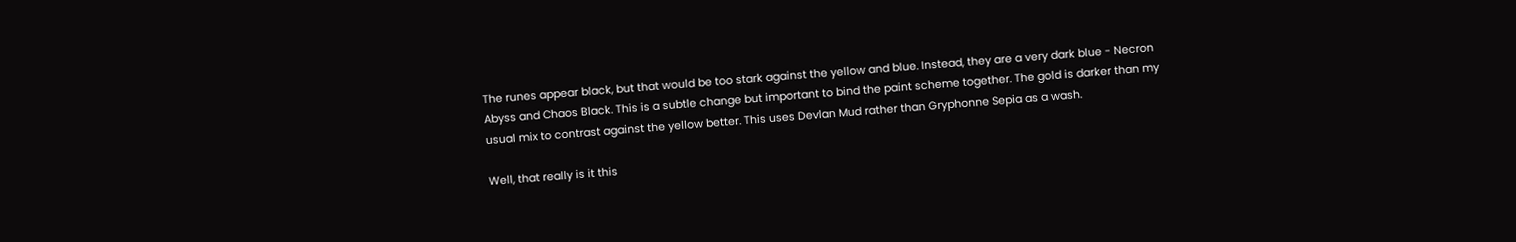The runes appear black, but that would be too stark against the yellow and blue. Instead, they are a very dark blue - Necron Abyss and Chaos Black. This is a subtle change but important to bind the paint scheme together. The gold is darker than my usual mix to contrast against the yellow better. This uses Devlan Mud rather than Gryphonne Sepia as a wash.

Well, that really is it this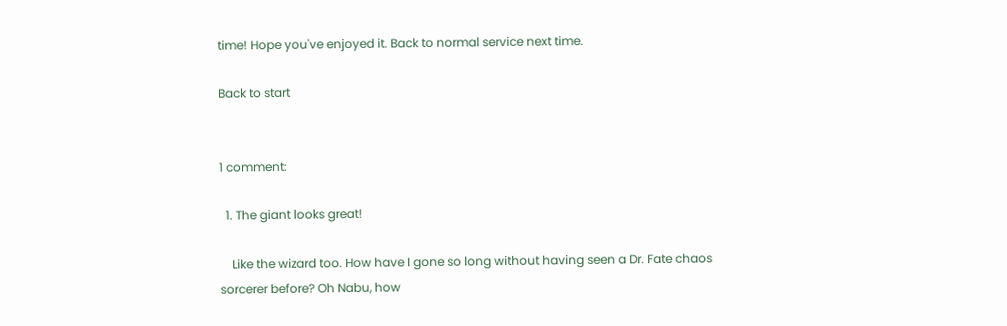time! Hope you've enjoyed it. Back to normal service next time.

Back to start


1 comment:

  1. The giant looks great!

    Like the wizard too. How have I gone so long without having seen a Dr. Fate chaos sorcerer before? Oh Nabu, how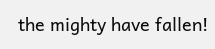the mighty have fallen!